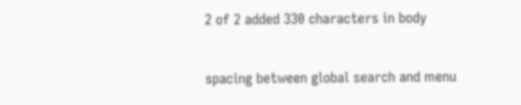2 of 2 added 330 characters in body

spacing between global search and menu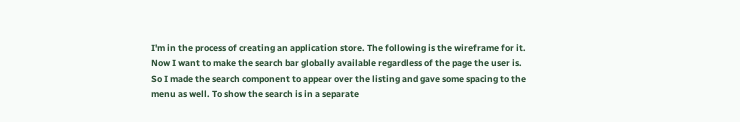I'm in the process of creating an application store. The following is the wireframe for it. Now I want to make the search bar globally available regardless of the page the user is. So I made the search component to appear over the listing and gave some spacing to the menu as well. To show the search is in a separate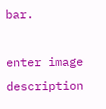bar.

enter image description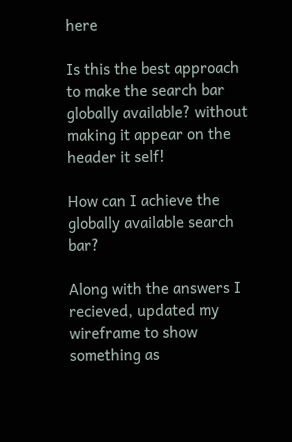here

Is this the best approach to make the search bar globally available? without making it appear on the header it self!

How can I achieve the globally available search bar?

Along with the answers I recieved, updated my wireframe to show something as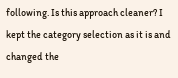following. Is this approach cleaner? I kept the category selection as it is and changed the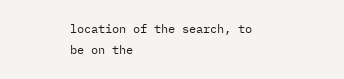location of the search, to be on the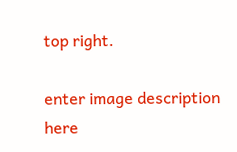top right.

enter image description here